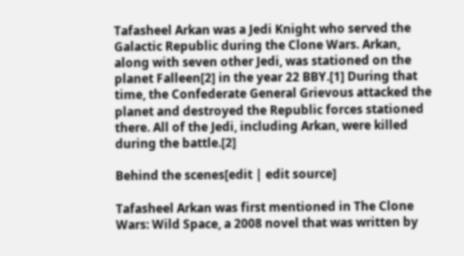Tafasheel Arkan was a Jedi Knight who served the Galactic Republic during the Clone Wars. Arkan, along with seven other Jedi, was stationed on the planet Falleen[2] in the year 22 BBY.[1] During that time, the Confederate General Grievous attacked the planet and destroyed the Republic forces stationed there. All of the Jedi, including Arkan, were killed during the battle.[2]

Behind the scenes[edit | edit source]

Tafasheel Arkan was first mentioned in The Clone Wars: Wild Space, a 2008 novel that was written by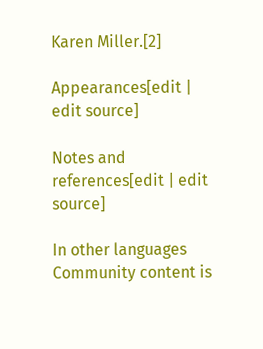Karen Miller.[2]

Appearances[edit | edit source]

Notes and references[edit | edit source]

In other languages
Community content is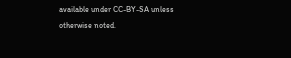available under CC-BY-SA unless otherwise noted.